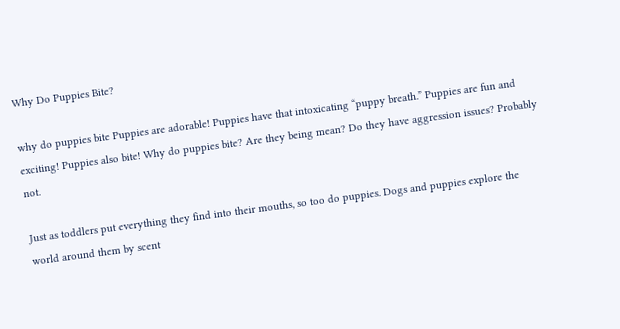Why Do Puppies Bite?

why do puppies bite Puppies are adorable! Puppies have that intoxicating “puppy breath.” Puppies are fun and exciting! Puppies also bite! Why do puppies bite? Are they being mean? Do they have aggression issues? Probably not.

Just as toddlers put everything they find into their mouths, so too do puppies. Dogs and puppies explore the world around them by scent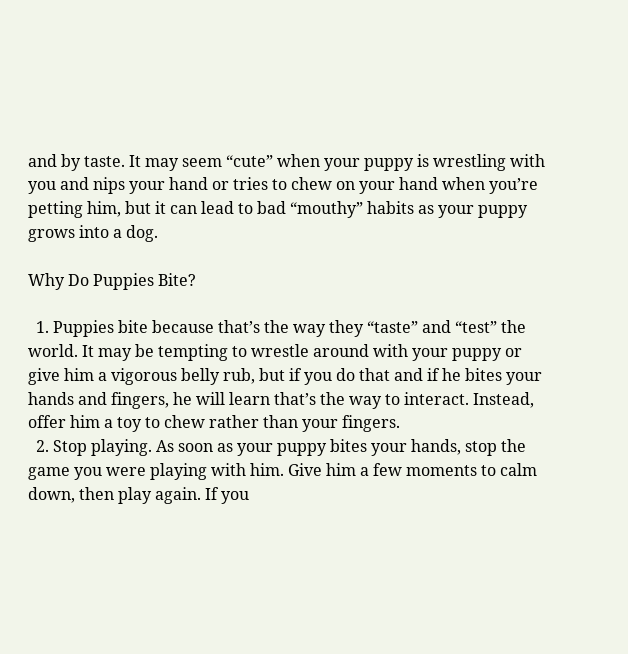and by taste. It may seem “cute” when your puppy is wrestling with you and nips your hand or tries to chew on your hand when you’re petting him, but it can lead to bad “mouthy” habits as your puppy grows into a dog.

Why Do Puppies Bite?

  1. Puppies bite because that’s the way they “taste” and “test” the world. It may be tempting to wrestle around with your puppy or give him a vigorous belly rub, but if you do that and if he bites your hands and fingers, he will learn that’s the way to interact. Instead, offer him a toy to chew rather than your fingers.
  2. Stop playing. As soon as your puppy bites your hands, stop the game you were playing with him. Give him a few moments to calm down, then play again. If you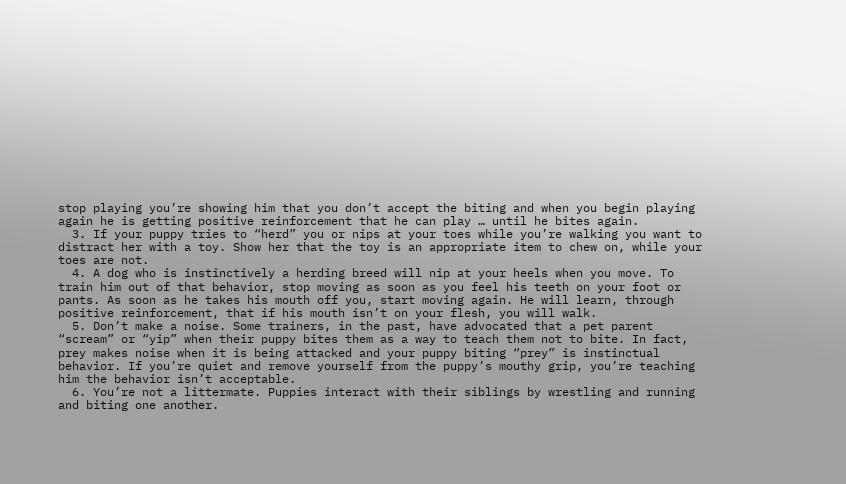stop playing you’re showing him that you don’t accept the biting and when you begin playing again he is getting positive reinforcement that he can play … until he bites again.
  3. If your puppy tries to “herd” you or nips at your toes while you’re walking you want to distract her with a toy. Show her that the toy is an appropriate item to chew on, while your toes are not.
  4. A dog who is instinctively a herding breed will nip at your heels when you move. To train him out of that behavior, stop moving as soon as you feel his teeth on your foot or pants. As soon as he takes his mouth off you, start moving again. He will learn, through positive reinforcement, that if his mouth isn’t on your flesh, you will walk.
  5. Don’t make a noise. Some trainers, in the past, have advocated that a pet parent “scream” or “yip” when their puppy bites them as a way to teach them not to bite. In fact, prey makes noise when it is being attacked and your puppy biting “prey” is instinctual behavior. If you’re quiet and remove yourself from the puppy’s mouthy grip, you’re teaching him the behavior isn’t acceptable.
  6. You’re not a littermate. Puppies interact with their siblings by wrestling and running and biting one another.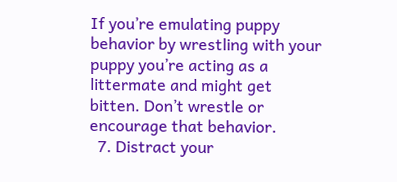If you’re emulating puppy behavior by wrestling with your puppy you’re acting as a littermate and might get bitten. Don’t wrestle or encourage that behavior.
  7. Distract your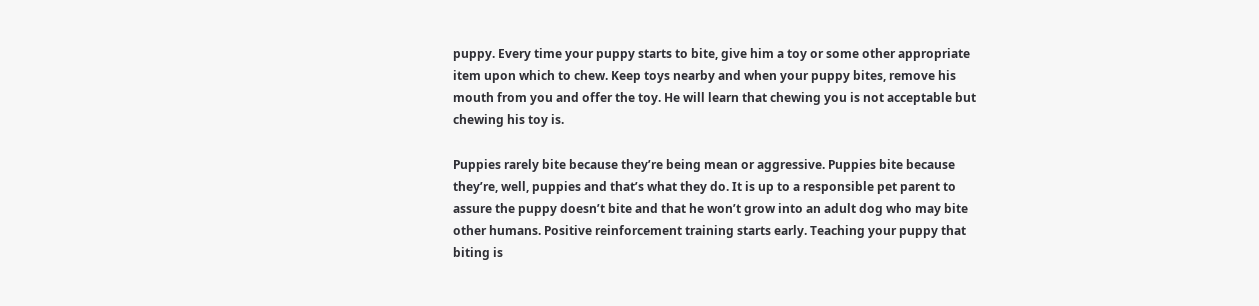puppy. Every time your puppy starts to bite, give him a toy or some other appropriate item upon which to chew. Keep toys nearby and when your puppy bites, remove his mouth from you and offer the toy. He will learn that chewing you is not acceptable but chewing his toy is.

Puppies rarely bite because they’re being mean or aggressive. Puppies bite because they’re, well, puppies and that’s what they do. It is up to a responsible pet parent to assure the puppy doesn’t bite and that he won’t grow into an adult dog who may bite other humans. Positive reinforcement training starts early. Teaching your puppy that biting is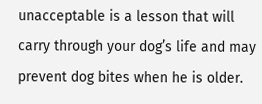unacceptable is a lesson that will carry through your dog’s life and may prevent dog bites when he is older.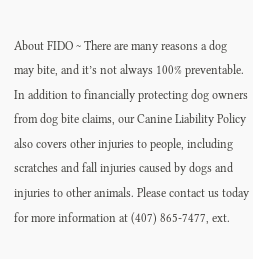About FIDO ~ There are many reasons a dog may bite, and it’s not always 100% preventable. In addition to financially protecting dog owners from dog bite claims, our Canine Liability Policy also covers other injuries to people, including scratches and fall injuries caused by dogs and injuries to other animals. Please contact us today for more information at (407) 865-7477, ext.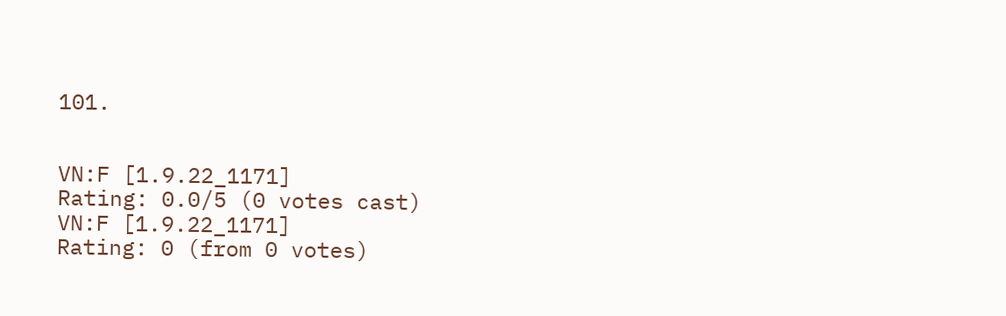101.


VN:F [1.9.22_1171]
Rating: 0.0/5 (0 votes cast)
VN:F [1.9.22_1171]
Rating: 0 (from 0 votes)